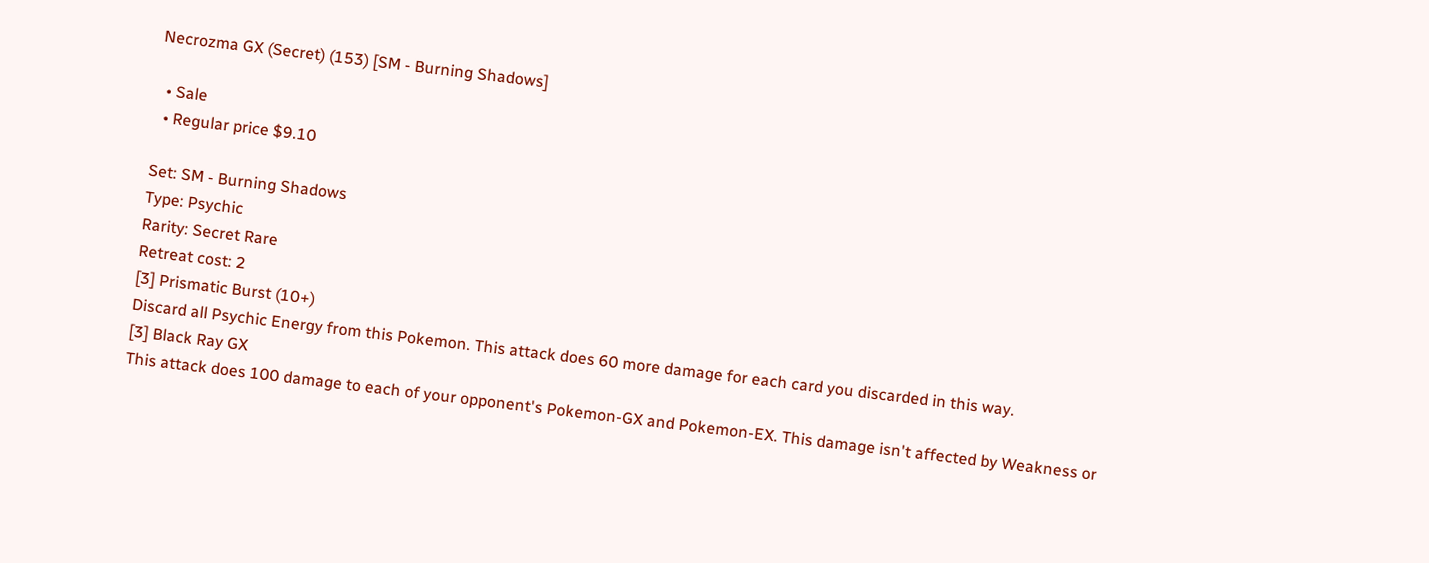Necrozma GX (Secret) (153) [SM - Burning Shadows]

  • Sale
  • Regular price $9.10

Set: SM - Burning Shadows
Type: Psychic
Rarity: Secret Rare
Retreat cost: 2
[3] Prismatic Burst (10+)
Discard all Psychic Energy from this Pokemon. This attack does 60 more damage for each card you discarded in this way.
[3] Black Ray GX
This attack does 100 damage to each of your opponent's Pokemon-GX and Pokemon-EX. This damage isn't affected by Weakness or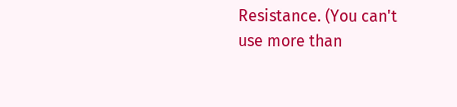Resistance. (You can't use more than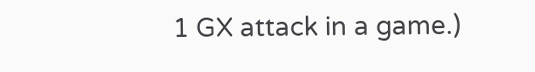1 GX attack in a game.)